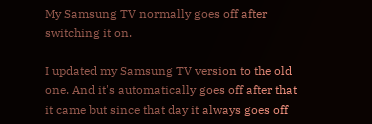My Samsung TV normally goes off after switching it on.

I updated my Samsung TV version to the old one. And it's automatically goes off after that it came but since that day it always goes off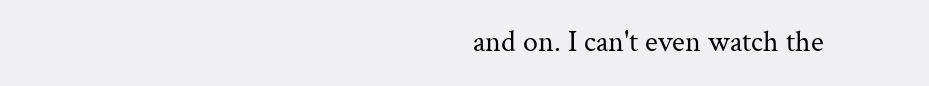and on. I can't even watch the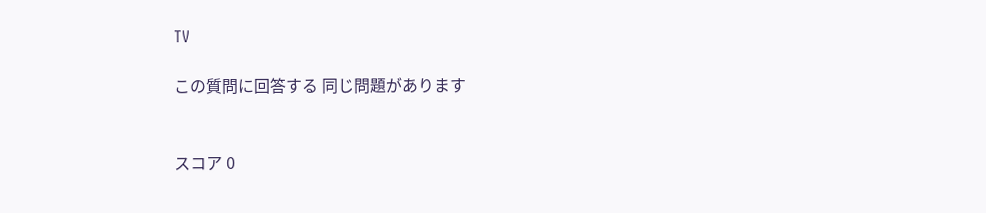TV

この質問に回答する 同じ問題があります


スコア 0